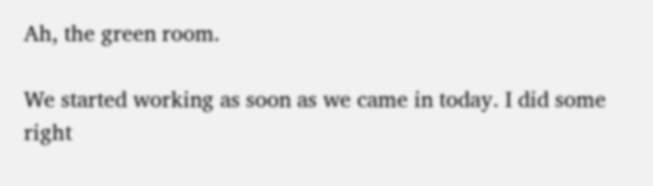Ah, the green room.

We started working as soon as we came in today. I did some right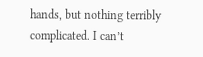hands, but nothing terribly complicated. I can’t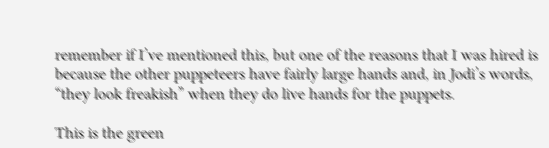remember if I’ve mentioned this, but one of the reasons that I was hired is because the other puppeteers have fairly large hands and, in Jodi’s words, “they look freakish” when they do live hands for the puppets.

This is the green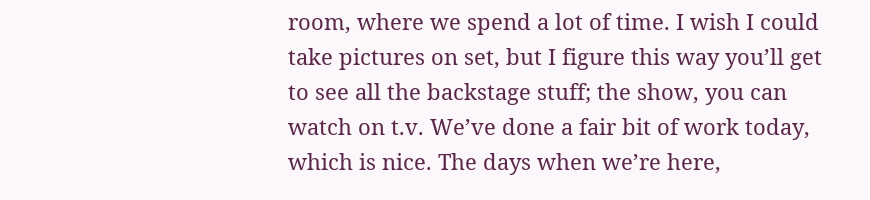room, where we spend a lot of time. I wish I could take pictures on set, but I figure this way you’ll get to see all the backstage stuff; the show, you can watch on t.v. We’ve done a fair bit of work today, which is nice. The days when we’re here,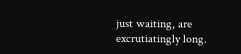just waiting, are excrutiatingly long.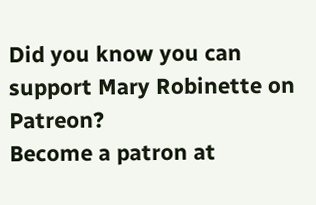Did you know you can support Mary Robinette on Patreon?
Become a patron at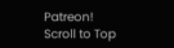Patreon!
Scroll to Top